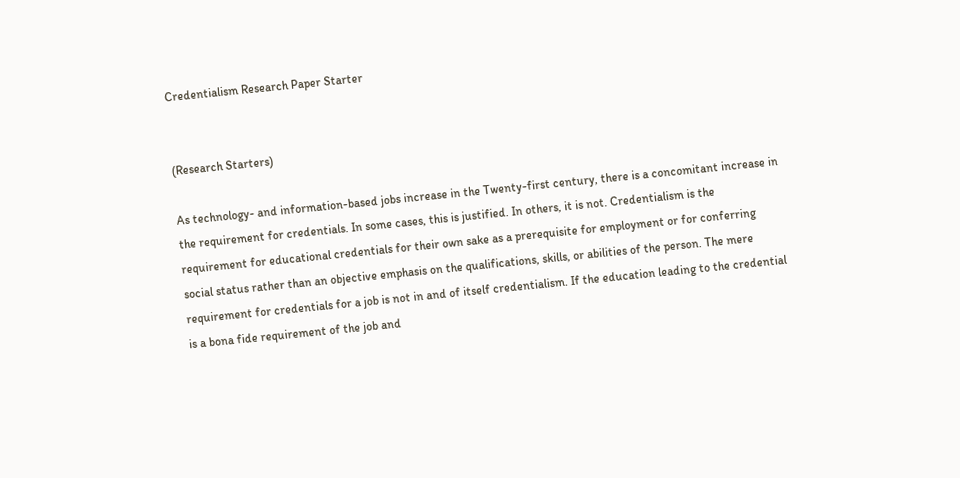Credentialism Research Paper Starter


(Research Starters)

As technology- and information-based jobs increase in the Twenty-first century, there is a concomitant increase in the requirement for credentials. In some cases, this is justified. In others, it is not. Credentialism is the requirement for educational credentials for their own sake as a prerequisite for employment or for conferring social status rather than an objective emphasis on the qualifications, skills, or abilities of the person. The mere requirement for credentials for a job is not in and of itself credentialism. If the education leading to the credential is a bona fide requirement of the job and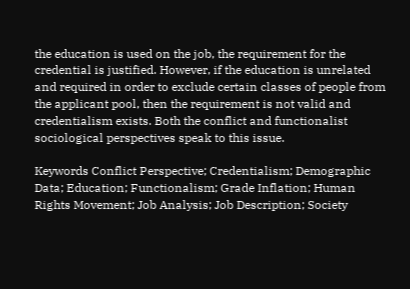the education is used on the job, the requirement for the credential is justified. However, if the education is unrelated and required in order to exclude certain classes of people from the applicant pool, then the requirement is not valid and credentialism exists. Both the conflict and functionalist sociological perspectives speak to this issue.

Keywords Conflict Perspective; Credentialism; Demographic Data; Education; Functionalism; Grade Inflation; Human Rights Movement; Job Analysis; Job Description; Society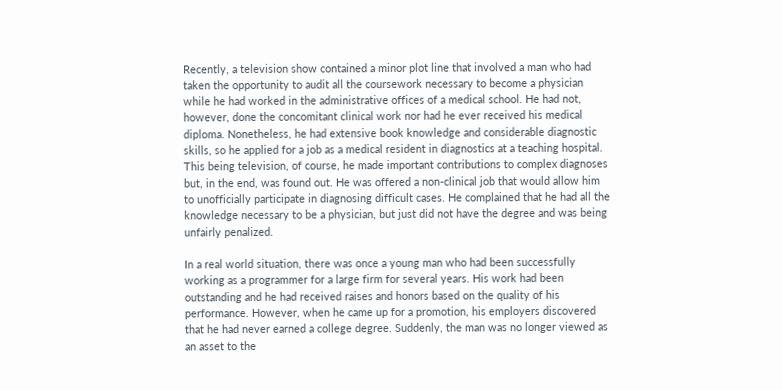Recently, a television show contained a minor plot line that involved a man who had taken the opportunity to audit all the coursework necessary to become a physician while he had worked in the administrative offices of a medical school. He had not, however, done the concomitant clinical work nor had he ever received his medical diploma. Nonetheless, he had extensive book knowledge and considerable diagnostic skills, so he applied for a job as a medical resident in diagnostics at a teaching hospital. This being television, of course, he made important contributions to complex diagnoses but, in the end, was found out. He was offered a non-clinical job that would allow him to unofficially participate in diagnosing difficult cases. He complained that he had all the knowledge necessary to be a physician, but just did not have the degree and was being unfairly penalized.

In a real world situation, there was once a young man who had been successfully working as a programmer for a large firm for several years. His work had been outstanding and he had received raises and honors based on the quality of his performance. However, when he came up for a promotion, his employers discovered that he had never earned a college degree. Suddenly, the man was no longer viewed as an asset to the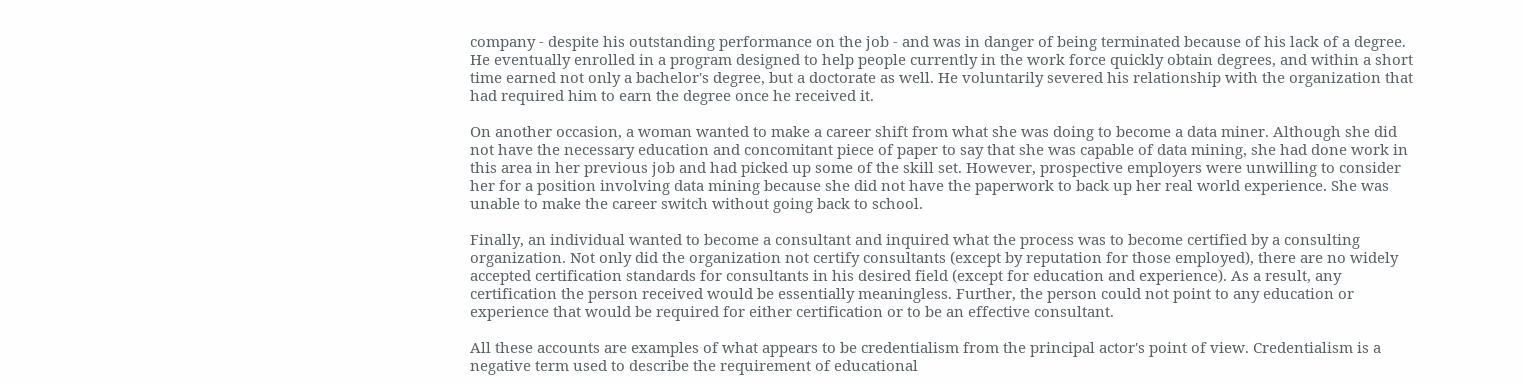company - despite his outstanding performance on the job - and was in danger of being terminated because of his lack of a degree. He eventually enrolled in a program designed to help people currently in the work force quickly obtain degrees, and within a short time earned not only a bachelor's degree, but a doctorate as well. He voluntarily severed his relationship with the organization that had required him to earn the degree once he received it.

On another occasion, a woman wanted to make a career shift from what she was doing to become a data miner. Although she did not have the necessary education and concomitant piece of paper to say that she was capable of data mining, she had done work in this area in her previous job and had picked up some of the skill set. However, prospective employers were unwilling to consider her for a position involving data mining because she did not have the paperwork to back up her real world experience. She was unable to make the career switch without going back to school.

Finally, an individual wanted to become a consultant and inquired what the process was to become certified by a consulting organization. Not only did the organization not certify consultants (except by reputation for those employed), there are no widely accepted certification standards for consultants in his desired field (except for education and experience). As a result, any certification the person received would be essentially meaningless. Further, the person could not point to any education or experience that would be required for either certification or to be an effective consultant.

All these accounts are examples of what appears to be credentialism from the principal actor's point of view. Credentialism is a negative term used to describe the requirement of educational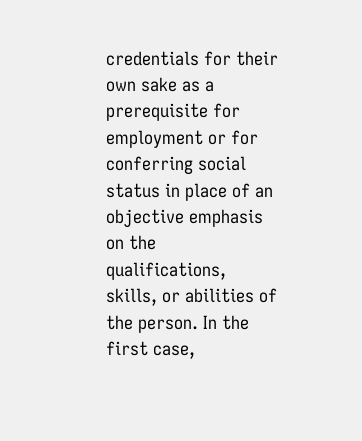credentials for their own sake as a prerequisite for employment or for conferring social status in place of an objective emphasis on the qualifications, skills, or abilities of the person. In the first case,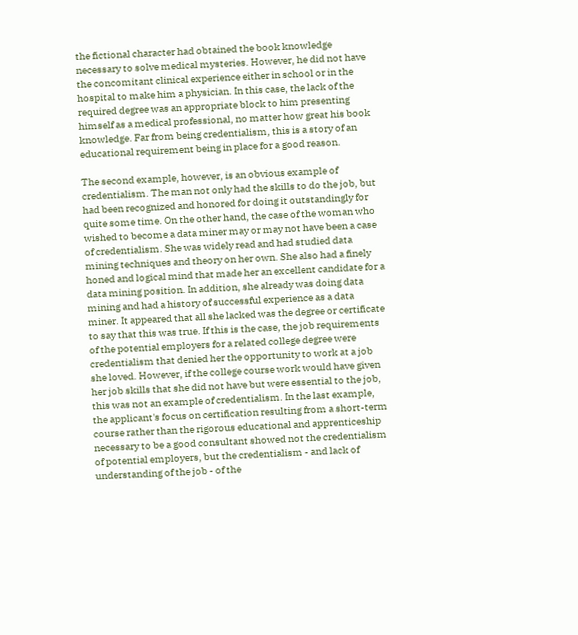the fictional character had obtained the book knowledge necessary to solve medical mysteries. However, he did not have the concomitant clinical experience either in school or in the hospital to make him a physician. In this case, the lack of the required degree was an appropriate block to him presenting himself as a medical professional, no matter how great his book knowledge. Far from being credentialism, this is a story of an educational requirement being in place for a good reason.

The second example, however, is an obvious example of credentialism. The man not only had the skills to do the job, but had been recognized and honored for doing it outstandingly for quite some time. On the other hand, the case of the woman who wished to become a data miner may or may not have been a case of credentialism. She was widely read and had studied data mining techniques and theory on her own. She also had a finely honed and logical mind that made her an excellent candidate for a data mining position. In addition, she already was doing data mining and had a history of successful experience as a data miner. It appeared that all she lacked was the degree or certificate to say that this was true. If this is the case, the job requirements of the potential employers for a related college degree were credentialism that denied her the opportunity to work at a job she loved. However, if the college course work would have given her job skills that she did not have but were essential to the job, this was not an example of credentialism. In the last example, the applicant's focus on certification resulting from a short-term course rather than the rigorous educational and apprenticeship necessary to be a good consultant showed not the credentialism of potential employers, but the credentialism - and lack of understanding of the job - of the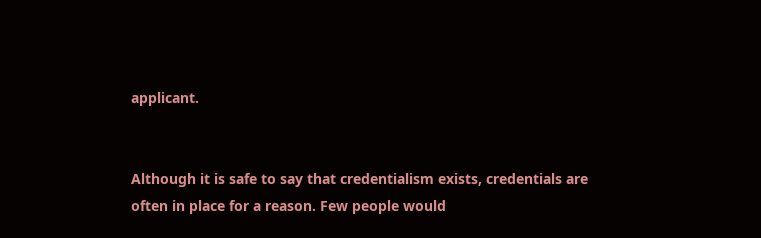applicant.


Although it is safe to say that credentialism exists, credentials are often in place for a reason. Few people would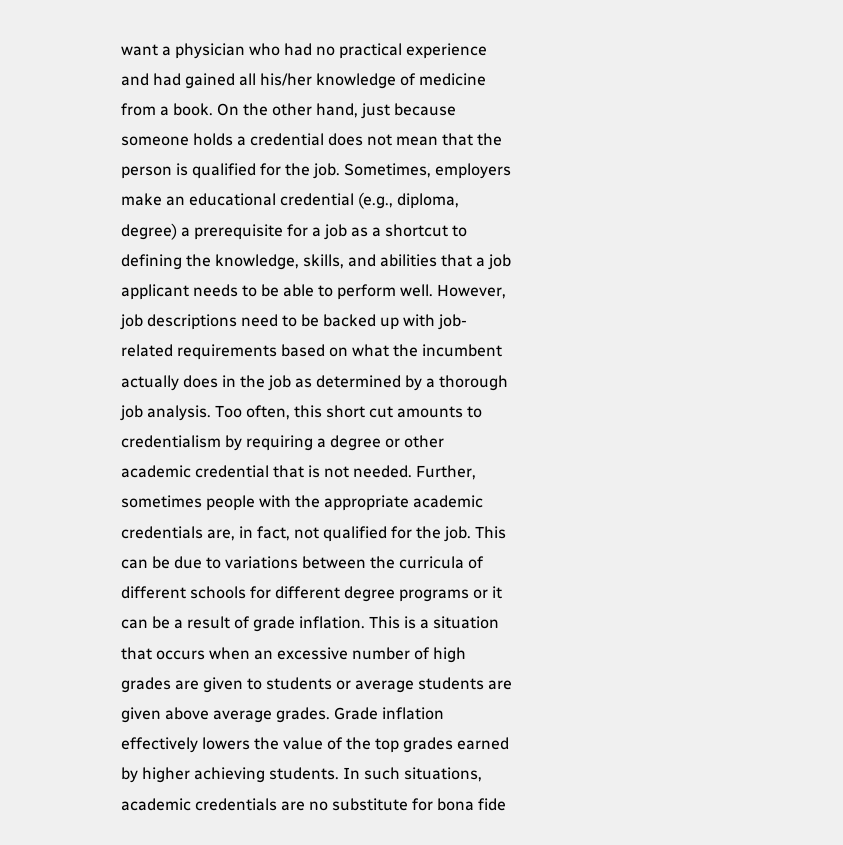want a physician who had no practical experience and had gained all his/her knowledge of medicine from a book. On the other hand, just because someone holds a credential does not mean that the person is qualified for the job. Sometimes, employers make an educational credential (e.g., diploma, degree) a prerequisite for a job as a shortcut to defining the knowledge, skills, and abilities that a job applicant needs to be able to perform well. However, job descriptions need to be backed up with job-related requirements based on what the incumbent actually does in the job as determined by a thorough job analysis. Too often, this short cut amounts to credentialism by requiring a degree or other academic credential that is not needed. Further, sometimes people with the appropriate academic credentials are, in fact, not qualified for the job. This can be due to variations between the curricula of different schools for different degree programs or it can be a result of grade inflation. This is a situation that occurs when an excessive number of high grades are given to students or average students are given above average grades. Grade inflation effectively lowers the value of the top grades earned by higher achieving students. In such situations, academic credentials are no substitute for bona fide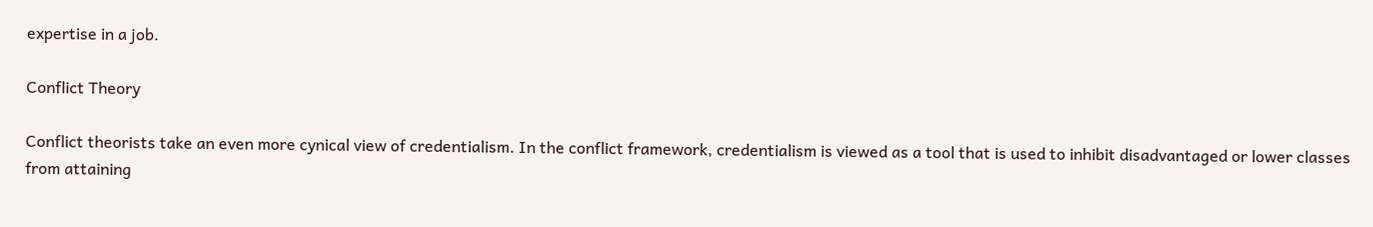expertise in a job.

Conflict Theory

Conflict theorists take an even more cynical view of credentialism. In the conflict framework, credentialism is viewed as a tool that is used to inhibit disadvantaged or lower classes from attaining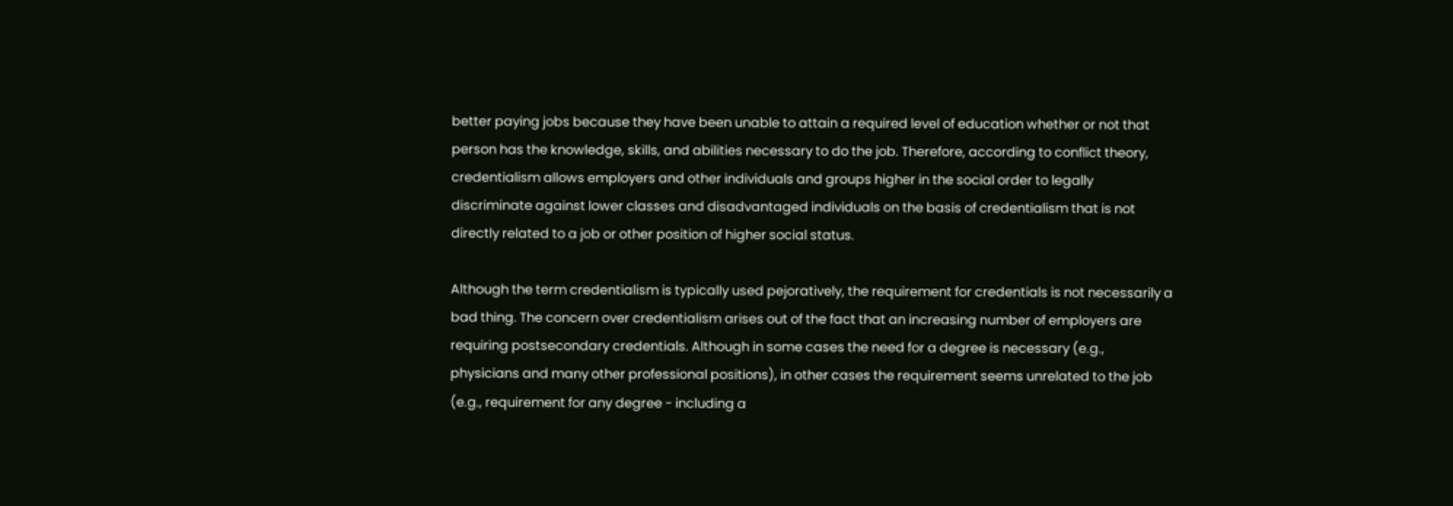better paying jobs because they have been unable to attain a required level of education whether or not that person has the knowledge, skills, and abilities necessary to do the job. Therefore, according to conflict theory, credentialism allows employers and other individuals and groups higher in the social order to legally discriminate against lower classes and disadvantaged individuals on the basis of credentialism that is not directly related to a job or other position of higher social status.

Although the term credentialism is typically used pejoratively, the requirement for credentials is not necessarily a bad thing. The concern over credentialism arises out of the fact that an increasing number of employers are requiring postsecondary credentials. Although in some cases the need for a degree is necessary (e.g., physicians and many other professional positions), in other cases the requirement seems unrelated to the job (e.g., requirement for any degree - including a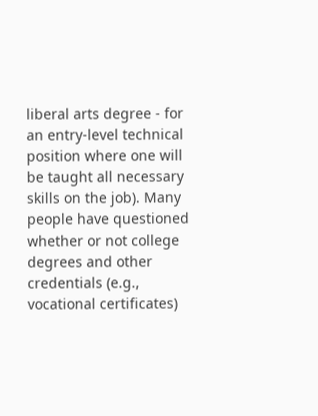liberal arts degree - for an entry-level technical position where one will be taught all necessary skills on the job). Many people have questioned whether or not college degrees and other credentials (e.g., vocational certificates)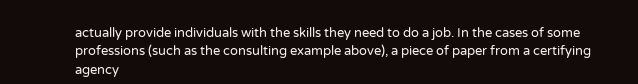actually provide individuals with the skills they need to do a job. In the cases of some professions (such as the consulting example above), a piece of paper from a certifying agency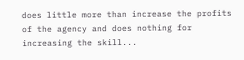does little more than increase the profits of the agency and does nothing for increasing the skill...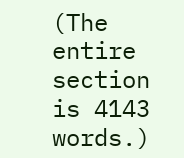(The entire section is 4143 words.)